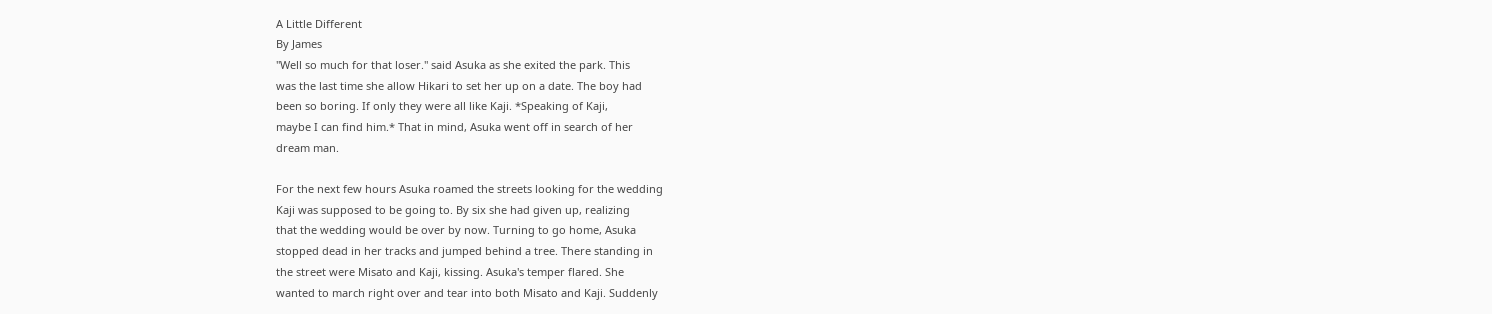A Little Different
By James
"Well so much for that loser." said Asuka as she exited the park. This
was the last time she allow Hikari to set her up on a date. The boy had
been so boring. If only they were all like Kaji. *Speaking of Kaji,
maybe I can find him.* That in mind, Asuka went off in search of her
dream man.

For the next few hours Asuka roamed the streets looking for the wedding
Kaji was supposed to be going to. By six she had given up, realizing
that the wedding would be over by now. Turning to go home, Asuka
stopped dead in her tracks and jumped behind a tree. There standing in
the street were Misato and Kaji, kissing. Asuka's temper flared. She
wanted to march right over and tear into both Misato and Kaji. Suddenly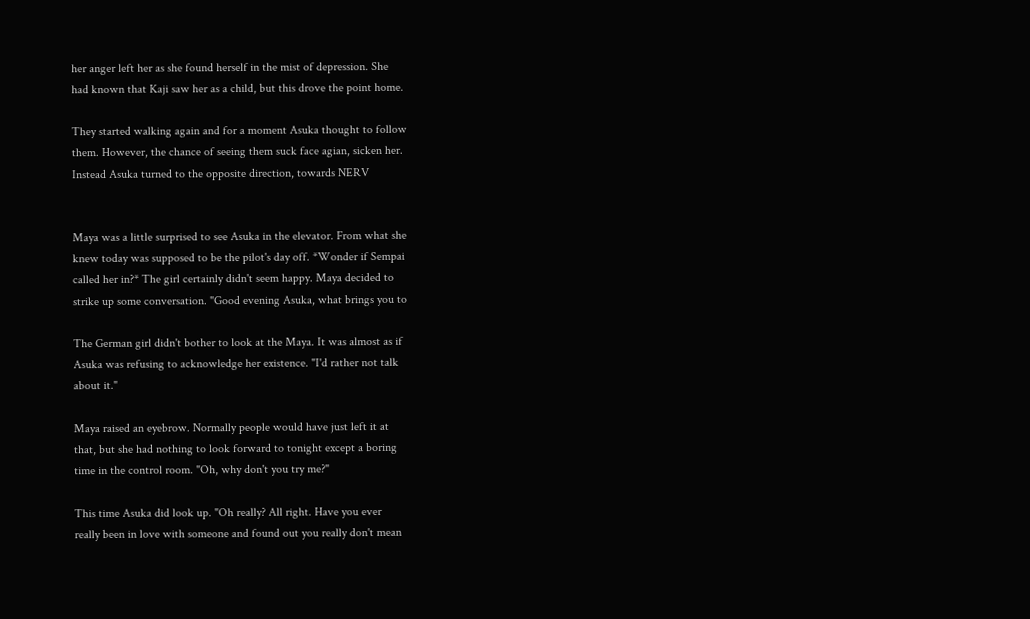her anger left her as she found herself in the mist of depression. She
had known that Kaji saw her as a child, but this drove the point home.

They started walking again and for a moment Asuka thought to follow
them. However, the chance of seeing them suck face agian, sicken her.
Instead Asuka turned to the opposite direction, towards NERV


Maya was a little surprised to see Asuka in the elevator. From what she
knew today was supposed to be the pilot's day off. *Wonder if Sempai
called her in?* The girl certainly didn't seem happy. Maya decided to
strike up some conversation. "Good evening Asuka, what brings you to

The German girl didn't bother to look at the Maya. It was almost as if
Asuka was refusing to acknowledge her existence. "I'd rather not talk
about it."

Maya raised an eyebrow. Normally people would have just left it at
that, but she had nothing to look forward to tonight except a boring
time in the control room. "Oh, why don't you try me?"

This time Asuka did look up. "Oh really? All right. Have you ever
really been in love with someone and found out you really don't mean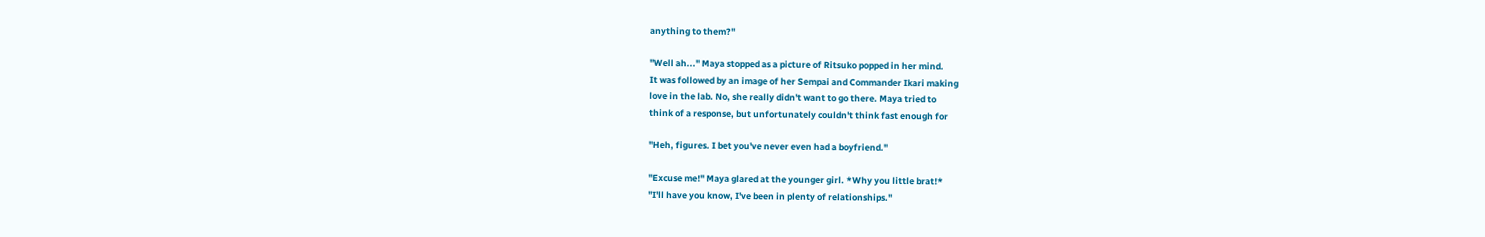anything to them?"

"Well ah..." Maya stopped as a picture of Ritsuko popped in her mind.
It was followed by an image of her Sempai and Commander Ikari making
love in the lab. No, she really didn't want to go there. Maya tried to
think of a response, but unfortunately couldn't think fast enough for

"Heh, figures. I bet you've never even had a boyfriend."

"Excuse me!" Maya glared at the younger girl. *Why you little brat!*
"I'll have you know, I've been in plenty of relationships."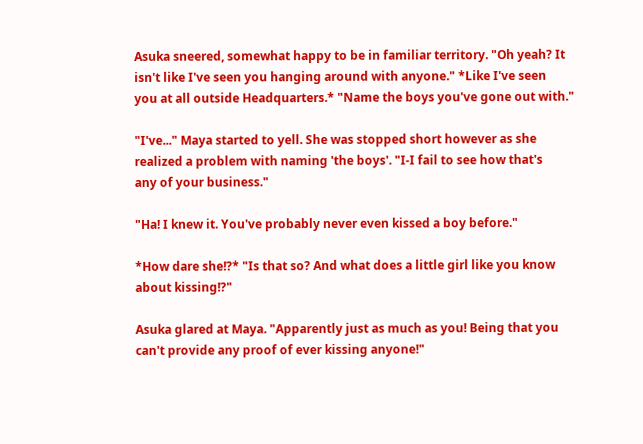Asuka sneered, somewhat happy to be in familiar territory. "Oh yeah? It
isn't like I've seen you hanging around with anyone." *Like I've seen
you at all outside Headquarters.* "Name the boys you've gone out with."

"I've..." Maya started to yell. She was stopped short however as she
realized a problem with naming 'the boys'. "I-I fail to see how that's
any of your business."

"Ha! I knew it. You've probably never even kissed a boy before."

*How dare she!?* "Is that so? And what does a little girl like you know
about kissing!?"

Asuka glared at Maya. "Apparently just as much as you! Being that you
can't provide any proof of ever kissing anyone!"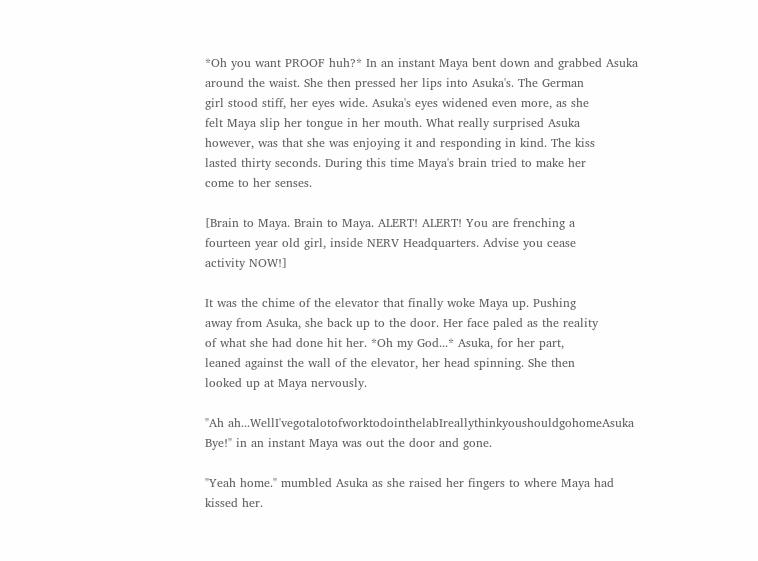*Oh you want PROOF huh?* In an instant Maya bent down and grabbed Asuka
around the waist. She then pressed her lips into Asuka's. The German
girl stood stiff, her eyes wide. Asuka's eyes widened even more, as she
felt Maya slip her tongue in her mouth. What really surprised Asuka
however, was that she was enjoying it and responding in kind. The kiss
lasted thirty seconds. During this time Maya's brain tried to make her
come to her senses.

[Brain to Maya. Brain to Maya. ALERT! ALERT! You are frenching a
fourteen year old girl, inside NERV Headquarters. Advise you cease
activity NOW!]

It was the chime of the elevator that finally woke Maya up. Pushing
away from Asuka, she back up to the door. Her face paled as the reality
of what she had done hit her. *Oh my God...* Asuka, for her part,
leaned against the wall of the elevator, her head spinning. She then
looked up at Maya nervously.

"Ah ah...WellI'vegotalotofworktodointhelabIreallythinkyoushouldgohomeAsuka
Bye!" in an instant Maya was out the door and gone.

"Yeah home." mumbled Asuka as she raised her fingers to where Maya had
kissed her.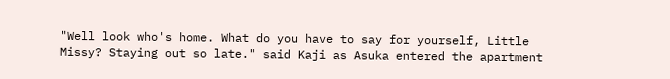"Well look who's home. What do you have to say for yourself, Little
Missy? Staying out so late." said Kaji as Asuka entered the apartment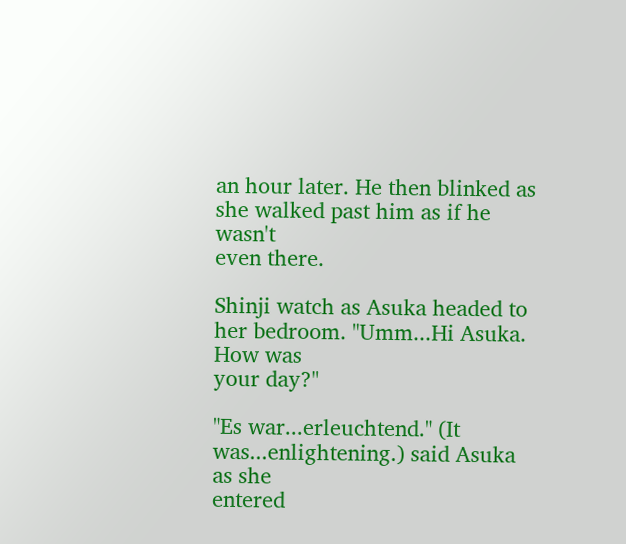an hour later. He then blinked as she walked past him as if he wasn't
even there.

Shinji watch as Asuka headed to her bedroom. "Umm...Hi Asuka. How was
your day?"

"Es war...erleuchtend." (It was...enlightening.) said Asuka as she
entered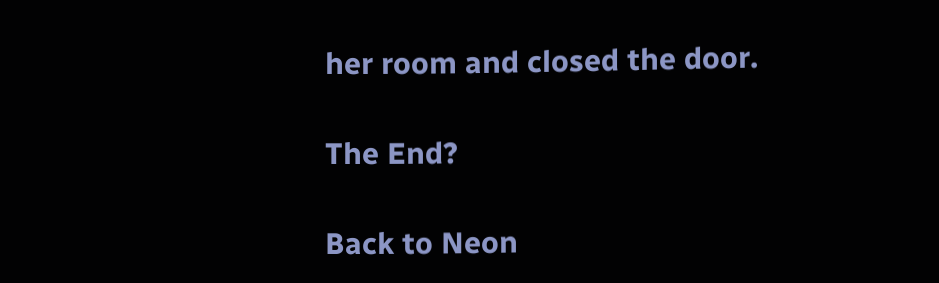her room and closed the door.

The End?

Back to Neon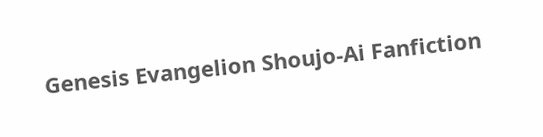Genesis Evangelion Shoujo-Ai Fanfiction